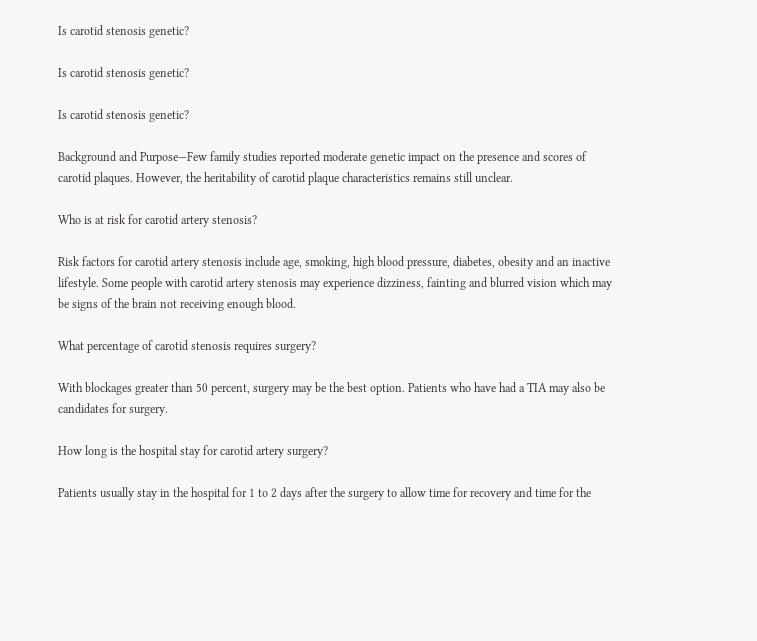Is carotid stenosis genetic?

Is carotid stenosis genetic?

Is carotid stenosis genetic?

Background and Purpose—Few family studies reported moderate genetic impact on the presence and scores of carotid plaques. However, the heritability of carotid plaque characteristics remains still unclear.

Who is at risk for carotid artery stenosis?

Risk factors for carotid artery stenosis include age, smoking, high blood pressure, diabetes, obesity and an inactive lifestyle. Some people with carotid artery stenosis may experience dizziness, fainting and blurred vision which may be signs of the brain not receiving enough blood.

What percentage of carotid stenosis requires surgery?

With blockages greater than 50 percent, surgery may be the best option. Patients who have had a TIA may also be candidates for surgery.

How long is the hospital stay for carotid artery surgery?

Patients usually stay in the hospital for 1 to 2 days after the surgery to allow time for recovery and time for the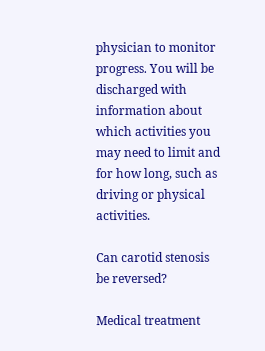physician to monitor progress. You will be discharged with information about which activities you may need to limit and for how long, such as driving or physical activities.

Can carotid stenosis be reversed?

Medical treatment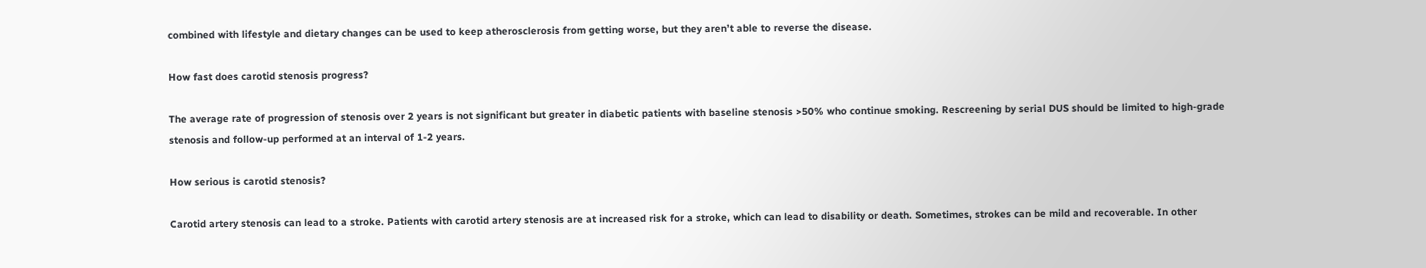combined with lifestyle and dietary changes can be used to keep atherosclerosis from getting worse, but they aren’t able to reverse the disease.

How fast does carotid stenosis progress?

The average rate of progression of stenosis over 2 years is not significant but greater in diabetic patients with baseline stenosis >50% who continue smoking. Rescreening by serial DUS should be limited to high-grade stenosis and follow-up performed at an interval of 1-2 years.

How serious is carotid stenosis?

Carotid artery stenosis can lead to a stroke. Patients with carotid artery stenosis are at increased risk for a stroke, which can lead to disability or death. Sometimes, strokes can be mild and recoverable. In other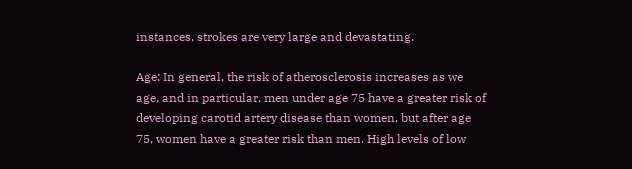instances, strokes are very large and devastating.

Age: In general, the risk of atherosclerosis increases as we age, and in particular, men under age 75 have a greater risk of developing carotid artery disease than women, but after age 75, women have a greater risk than men. High levels of low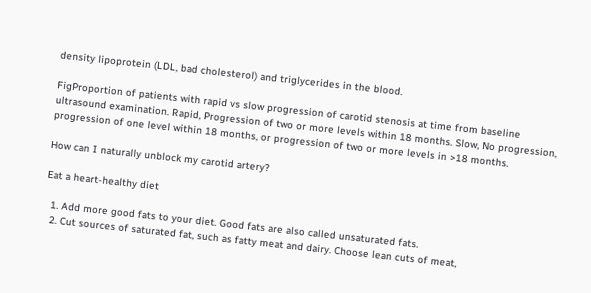density lipoprotein (LDL, bad cholesterol) and triglycerides in the blood.

FigProportion of patients with rapid vs slow progression of carotid stenosis at time from baseline ultrasound examination. Rapid, Progression of two or more levels within 18 months. Slow, No progression, progression of one level within 18 months, or progression of two or more levels in >18 months.

How can I naturally unblock my carotid artery?

Eat a heart-healthy diet

  1. Add more good fats to your diet. Good fats are also called unsaturated fats.
  2. Cut sources of saturated fat, such as fatty meat and dairy. Choose lean cuts of meat,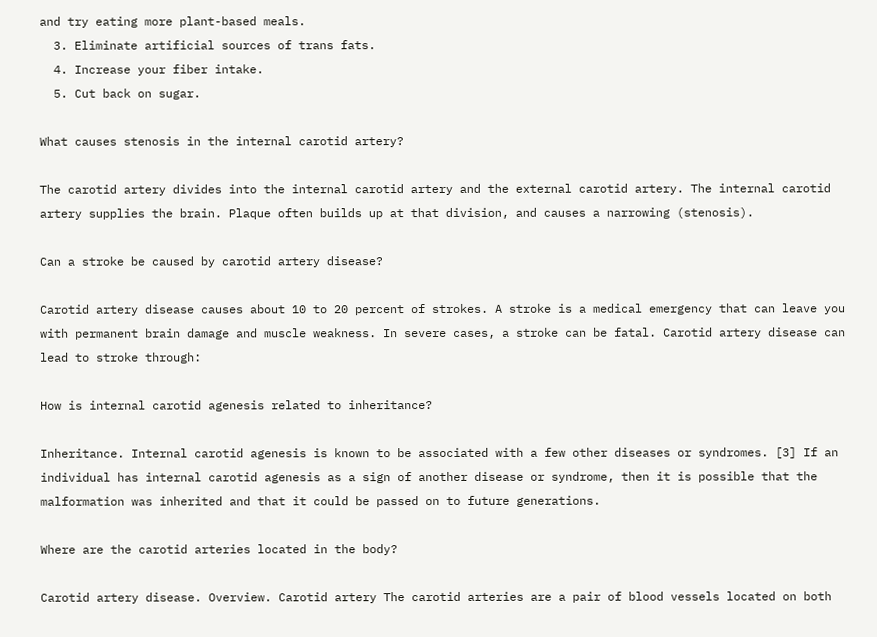and try eating more plant-based meals.
  3. Eliminate artificial sources of trans fats.
  4. Increase your fiber intake.
  5. Cut back on sugar.

What causes stenosis in the internal carotid artery?

The carotid artery divides into the internal carotid artery and the external carotid artery. The internal carotid artery supplies the brain. Plaque often builds up at that division, and causes a narrowing (stenosis).

Can a stroke be caused by carotid artery disease?

Carotid artery disease causes about 10 to 20 percent of strokes. A stroke is a medical emergency that can leave you with permanent brain damage and muscle weakness. In severe cases, a stroke can be fatal. Carotid artery disease can lead to stroke through:

How is internal carotid agenesis related to inheritance?

Inheritance. Internal carotid agenesis is known to be associated with a few other diseases or syndromes. [3] If an individual has internal carotid agenesis as a sign of another disease or syndrome, then it is possible that the malformation was inherited and that it could be passed on to future generations.

Where are the carotid arteries located in the body?

Carotid artery disease. Overview. Carotid artery The carotid arteries are a pair of blood vessels located on both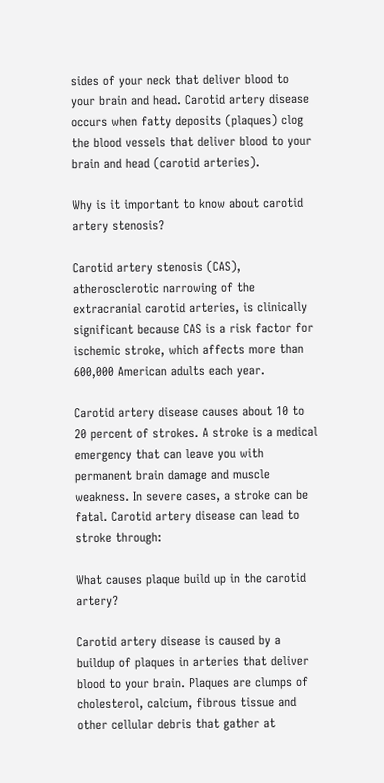sides of your neck that deliver blood to your brain and head. Carotid artery disease occurs when fatty deposits (plaques) clog the blood vessels that deliver blood to your brain and head (carotid arteries).

Why is it important to know about carotid artery stenosis?

Carotid artery stenosis (CAS), atherosclerotic narrowing of the extracranial carotid arteries, is clinically significant because CAS is a risk factor for ischemic stroke, which affects more than 600,000 American adults each year.

Carotid artery disease causes about 10 to 20 percent of strokes. A stroke is a medical emergency that can leave you with permanent brain damage and muscle weakness. In severe cases, a stroke can be fatal. Carotid artery disease can lead to stroke through:

What causes plaque build up in the carotid artery?

Carotid artery disease is caused by a buildup of plaques in arteries that deliver blood to your brain. Plaques are clumps of cholesterol, calcium, fibrous tissue and other cellular debris that gather at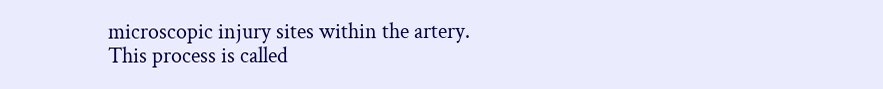microscopic injury sites within the artery. This process is called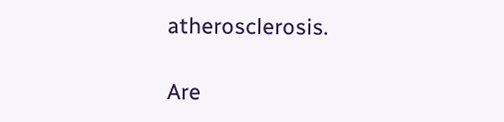atherosclerosis.

Are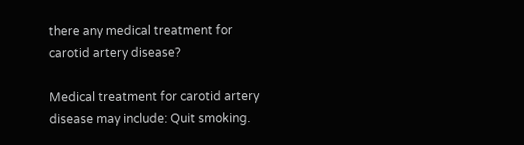there any medical treatment for carotid artery disease?

Medical treatment for carotid artery disease may include: Quit smoking.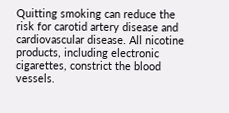Quitting smoking can reduce the risk for carotid artery disease and cardiovascular disease. All nicotine products, including electronic cigarettes, constrict the blood vessels.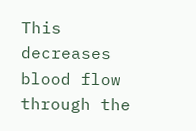This decreases blood flow through the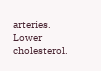arteries. Lower cholesterol.